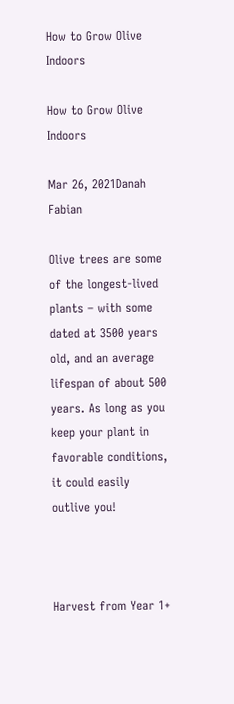How to Grow Olive Indoors

How to Grow Olive Indoors

Mar 26, 2021Danah Fabian

Olive trees are some of the longest-lived plants – with some dated at 3500 years old, and an average lifespan of about 500 years. As long as you keep your plant in favorable conditions, it could easily outlive you!



Harvest from Year 1+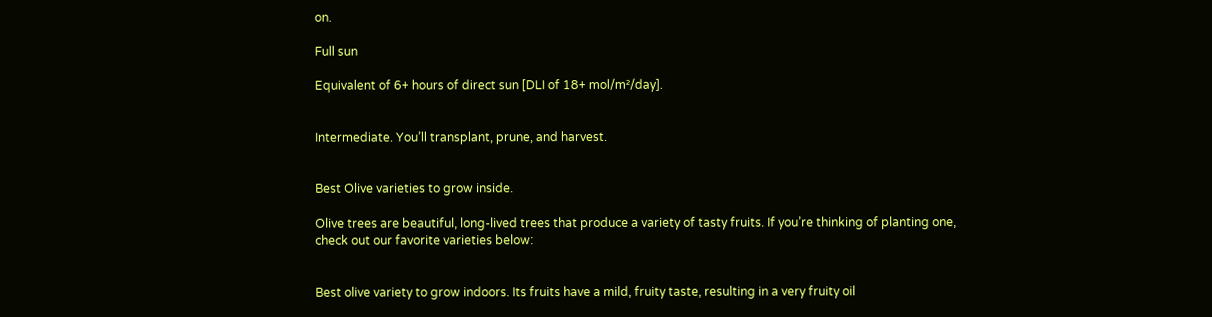on.

Full sun

Equivalent of 6+ hours of direct sun [DLI of 18+ mol/m²/day].


Intermediate. You’ll transplant, prune, and harvest.


Best Olive varieties to grow inside.

Olive trees are beautiful, long-lived trees that produce a variety of tasty fruits. If you’re thinking of planting one, check out our favorite varieties below:


Best olive variety to grow indoors. Its fruits have a mild, fruity taste, resulting in a very fruity oil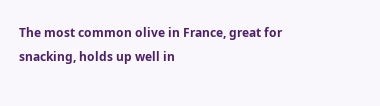The most common olive in France, great for snacking, holds up well in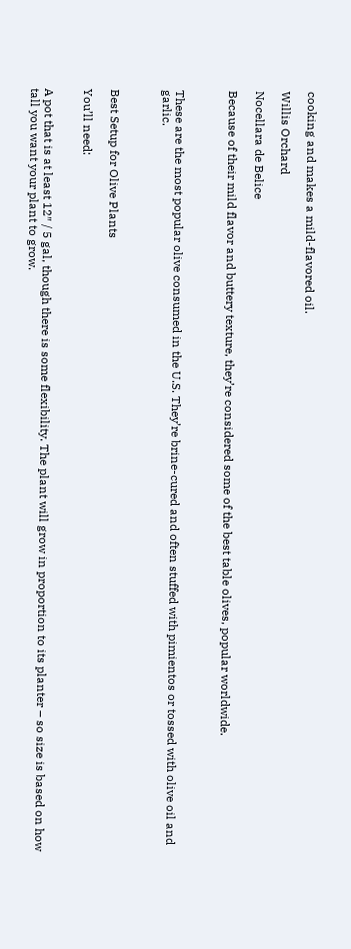cooking and makes a mild-flavored oil.

Willis Orchard

Nocellara de Belice

Because of their mild flavor and buttery texture, they’re considered some of the best table olives, popular worldwide.



These are the most popular olive consumed in the U.S. They’re brine-cured and often stuffed with pimientos or tossed with olive oil and garlic.



Best Setup for Olive Plants

You’ll need:


A pot that is at least 12″ / 5 gal, though there is some flexibility. The plant will grow in proportion to its planter – so size is based on how tall you want your plant to grow.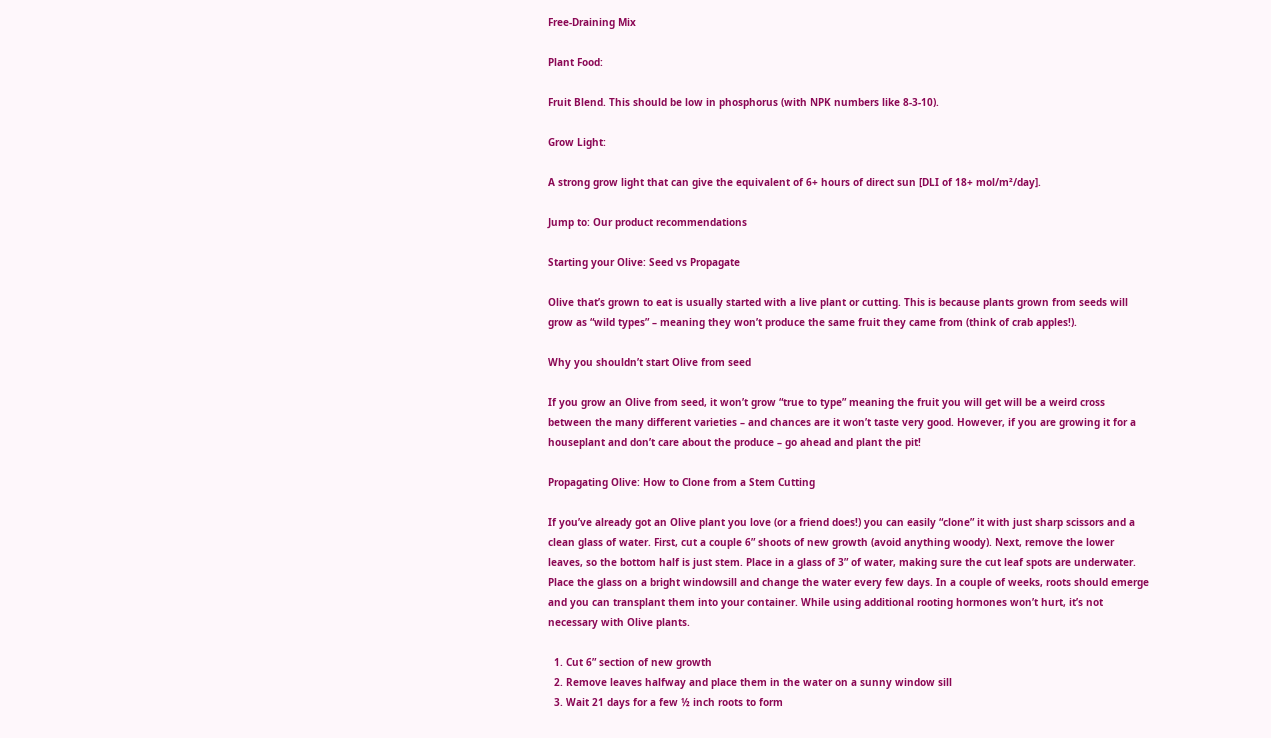Free-Draining Mix

Plant Food:

Fruit Blend. This should be low in phosphorus (with NPK numbers like 8-3-10).

Grow Light:

A strong grow light that can give the equivalent of 6+ hours of direct sun [DLI of 18+ mol/m²/day].

Jump to: Our product recommendations

Starting your Olive: Seed vs Propagate

Olive that’s grown to eat is usually started with a live plant or cutting. This is because plants grown from seeds will grow as “wild types” – meaning they won’t produce the same fruit they came from (think of crab apples!).

Why you shouldn’t start Olive from seed

If you grow an Olive from seed, it won’t grow “true to type” meaning the fruit you will get will be a weird cross between the many different varieties – and chances are it won’t taste very good. However, if you are growing it for a houseplant and don’t care about the produce – go ahead and plant the pit!

Propagating Olive: How to Clone from a Stem Cutting

If you’ve already got an Olive plant you love (or a friend does!) you can easily “clone” it with just sharp scissors and a clean glass of water. First, cut a couple 6” shoots of new growth (avoid anything woody). Next, remove the lower leaves, so the bottom half is just stem. Place in a glass of 3” of water, making sure the cut leaf spots are underwater. Place the glass on a bright windowsill and change the water every few days. In a couple of weeks, roots should emerge and you can transplant them into your container. While using additional rooting hormones won’t hurt, it’s not necessary with Olive plants.

  1. Cut 6” section of new growth
  2. Remove leaves halfway and place them in the water on a sunny window sill
  3. Wait 21 days for a few ½ inch roots to form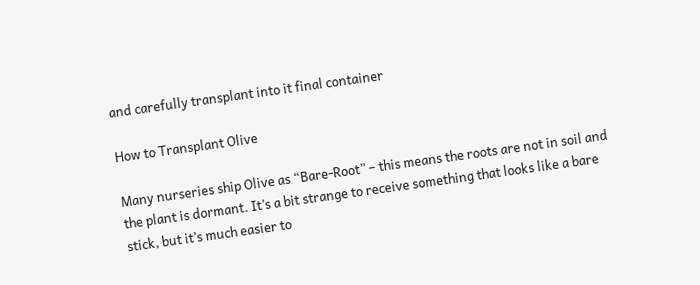and carefully transplant into it final container

How to Transplant Olive

Many nurseries ship Olive as “Bare-Root” – this means the roots are not in soil and the plant is dormant. It’s a bit strange to receive something that looks like a bare stick, but it’s much easier to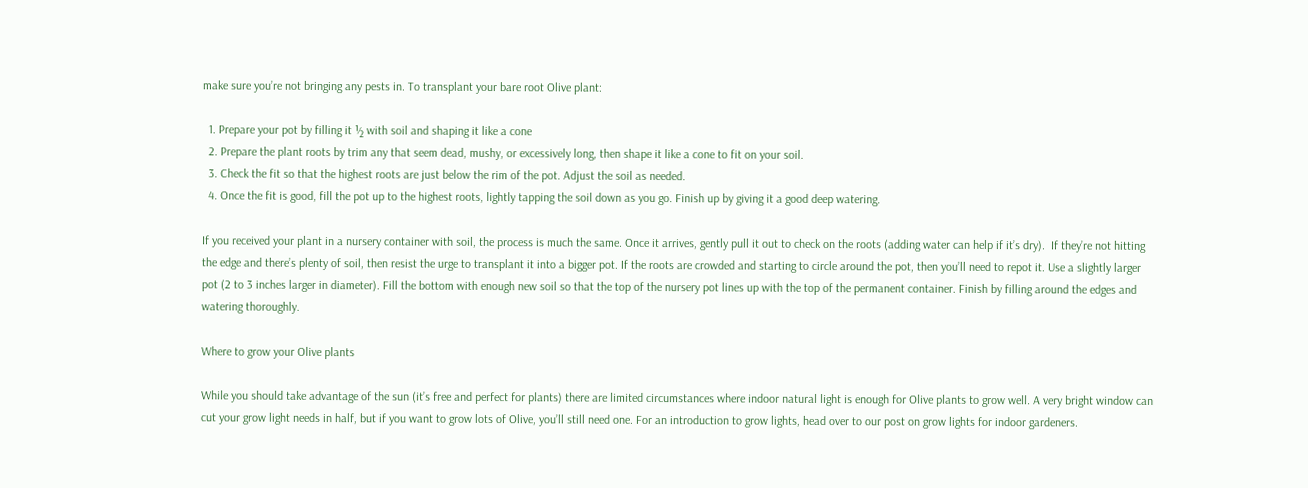make sure you’re not bringing any pests in. To transplant your bare root Olive plant:

  1. Prepare your pot by filling it ½ with soil and shaping it like a cone
  2. Prepare the plant roots by trim any that seem dead, mushy, or excessively long, then shape it like a cone to fit on your soil.
  3. Check the fit so that the highest roots are just below the rim of the pot. Adjust the soil as needed.
  4. Once the fit is good, fill the pot up to the highest roots, lightly tapping the soil down as you go. Finish up by giving it a good deep watering.

If you received your plant in a nursery container with soil, the process is much the same. Once it arrives, gently pull it out to check on the roots (adding water can help if it’s dry).  If they’re not hitting the edge and there’s plenty of soil, then resist the urge to transplant it into a bigger pot. If the roots are crowded and starting to circle around the pot, then you’ll need to repot it. Use a slightly larger pot (2 to 3 inches larger in diameter). Fill the bottom with enough new soil so that the top of the nursery pot lines up with the top of the permanent container. Finish by filling around the edges and watering thoroughly.

Where to grow your Olive plants

While you should take advantage of the sun (it’s free and perfect for plants) there are limited circumstances where indoor natural light is enough for Olive plants to grow well. A very bright window can cut your grow light needs in half, but if you want to grow lots of Olive, you’ll still need one. For an introduction to grow lights, head over to our post on grow lights for indoor gardeners.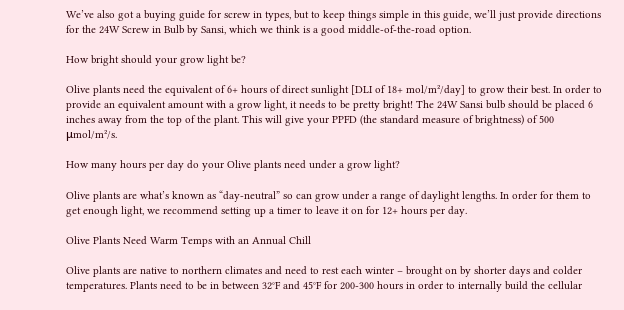We’ve also got a buying guide for screw in types, but to keep things simple in this guide, we’ll just provide directions for the 24W Screw in Bulb by Sansi, which we think is a good middle-of-the-road option.

How bright should your grow light be?

Olive plants need the equivalent of 6+ hours of direct sunlight [DLI of 18+ mol/m²/day] to grow their best. In order to provide an equivalent amount with a grow light, it needs to be pretty bright! The 24W Sansi bulb should be placed 6 inches away from the top of the plant. This will give your PPFD (the standard measure of brightness) of 500 μmol/m²/s.

How many hours per day do your Olive plants need under a grow light?

Olive plants are what’s known as “day-neutral” so can grow under a range of daylight lengths. In order for them to get enough light, we recommend setting up a timer to leave it on for 12+ hours per day.

Olive Plants Need Warm Temps with an Annual Chill

Olive plants are native to northern climates and need to rest each winter – brought on by shorter days and colder temperatures. Plants need to be in between 32°F and 45°F for 200-300 hours in order to internally build the cellular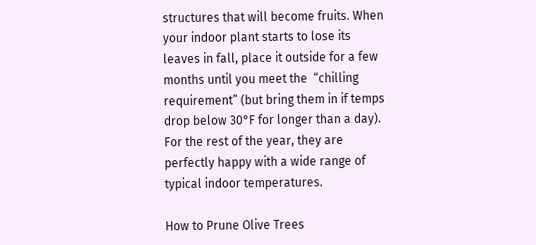structures that will become fruits. When your indoor plant starts to lose its leaves in fall, place it outside for a few months until you meet the  “chilling requirement” (but bring them in if temps drop below 30°F for longer than a day). For the rest of the year, they are perfectly happy with a wide range of typical indoor temperatures.

How to Prune Olive Trees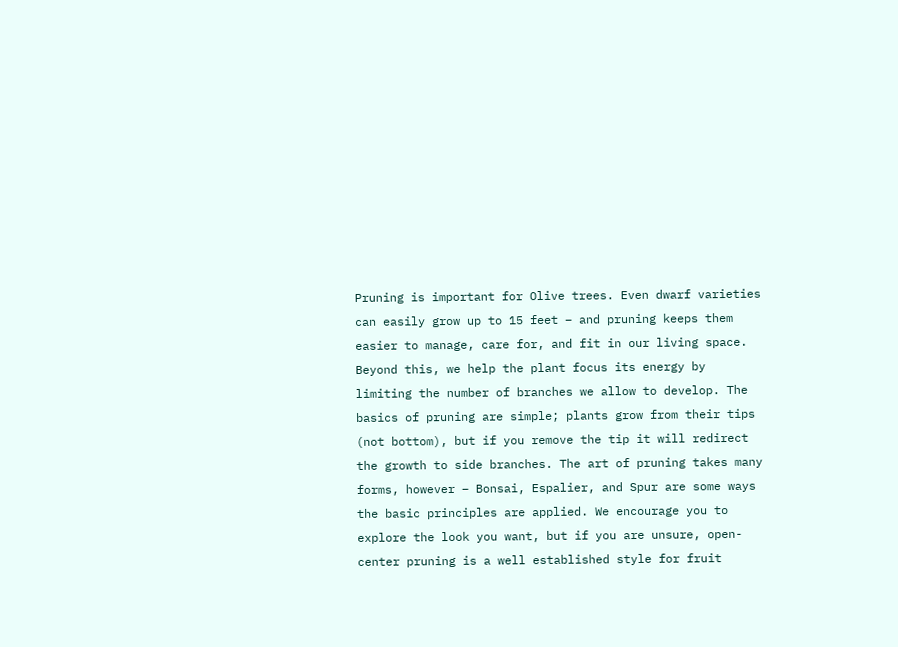Pruning is important for Olive trees. Even dwarf varieties can easily grow up to 15 feet – and pruning keeps them easier to manage, care for, and fit in our living space. Beyond this, we help the plant focus its energy by limiting the number of branches we allow to develop. The basics of pruning are simple; plants grow from their tips (not bottom), but if you remove the tip it will redirect the growth to side branches. The art of pruning takes many forms, however – Bonsai, Espalier, and Spur are some ways the basic principles are applied. We encourage you to explore the look you want, but if you are unsure, open-center pruning is a well established style for fruit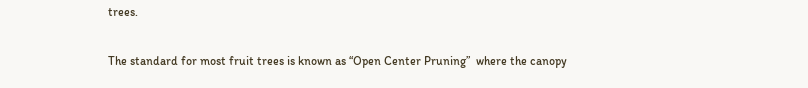trees.

The standard for most fruit trees is known as “Open Center Pruning”  where the canopy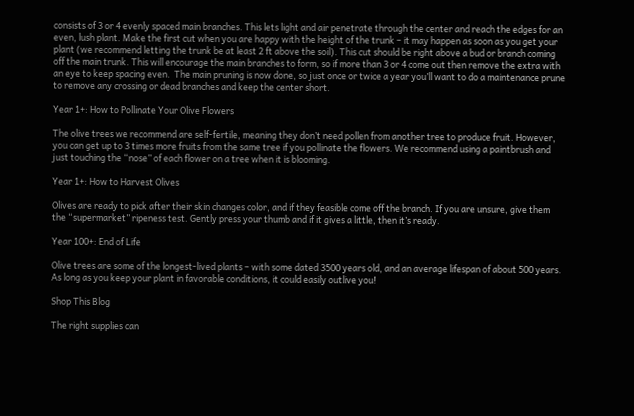consists of 3 or 4 evenly spaced main branches. This lets light and air penetrate through the center and reach the edges for an even, lush plant. Make the first cut when you are happy with the height of the trunk – it may happen as soon as you get your plant (we recommend letting the trunk be at least 2 ft above the soil). This cut should be right above a bud or branch coming off the main trunk. This will encourage the main branches to form, so if more than 3 or 4 come out then remove the extra with an eye to keep spacing even.  The main pruning is now done, so just once or twice a year you’ll want to do a maintenance prune to remove any crossing or dead branches and keep the center short.

Year 1+: How to Pollinate Your Olive Flowers

The olive trees we recommend are self-fertile, meaning they don’t need pollen from another tree to produce fruit. However, you can get up to 3 times more fruits from the same tree if you pollinate the flowers. We recommend using a paintbrush and just touching the “nose” of each flower on a tree when it is blooming.

Year 1+: How to Harvest Olives

Olives are ready to pick after their skin changes color, and if they feasible come off the branch. If you are unsure, give them the “supermarket” ripeness test. Gently press your thumb and if it gives a little, then it’s ready.

Year 100+: End of Life

Olive trees are some of the longest-lived plants – with some dated 3500 years old, and an average lifespan of about 500 years. As long as you keep your plant in favorable conditions, it could easily outlive you!

Shop This Blog

The right supplies can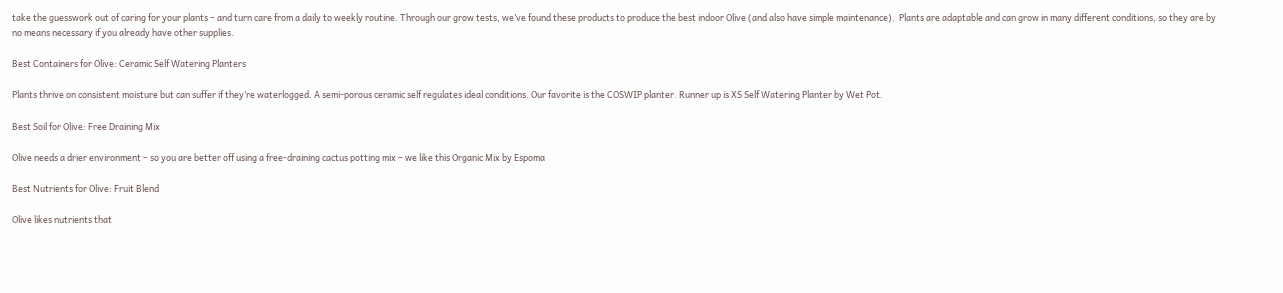take the guesswork out of caring for your plants – and turn care from a daily to weekly routine. Through our grow tests, we’ve found these products to produce the best indoor Olive (and also have simple maintenance).  Plants are adaptable and can grow in many different conditions, so they are by no means necessary if you already have other supplies.

Best Containers for Olive: Ceramic Self Watering Planters

Plants thrive on consistent moisture but can suffer if they’re waterlogged. A semi-porous ceramic self regulates ideal conditions. Our favorite is the COSWIP planter. Runner up is XS Self Watering Planter by Wet Pot.

Best Soil for Olive: Free Draining Mix

Olive needs a drier environment – so you are better off using a free-draining cactus potting mix – we like this Organic Mix by Espoma

Best Nutrients for Olive: Fruit Blend

Olive likes nutrients that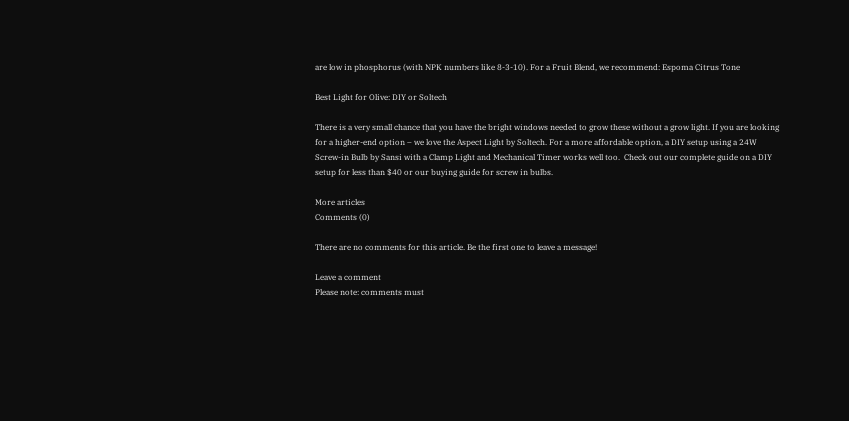are low in phosphorus (with NPK numbers like 8-3-10). For a Fruit Blend, we recommend: Espoma Citrus Tone

Best Light for Olive: DIY or Soltech

There is a very small chance that you have the bright windows needed to grow these without a grow light. If you are looking for a higher-end option – we love the Aspect Light by Soltech. For a more affordable option, a DIY setup using a 24W Screw-in Bulb by Sansi with a Clamp Light and Mechanical Timer works well too.  Check out our complete guide on a DIY setup for less than $40 or our buying guide for screw in bulbs.

More articles
Comments (0)

There are no comments for this article. Be the first one to leave a message!

Leave a comment
Please note: comments must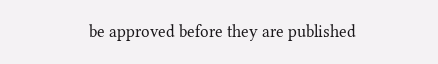be approved before they are published